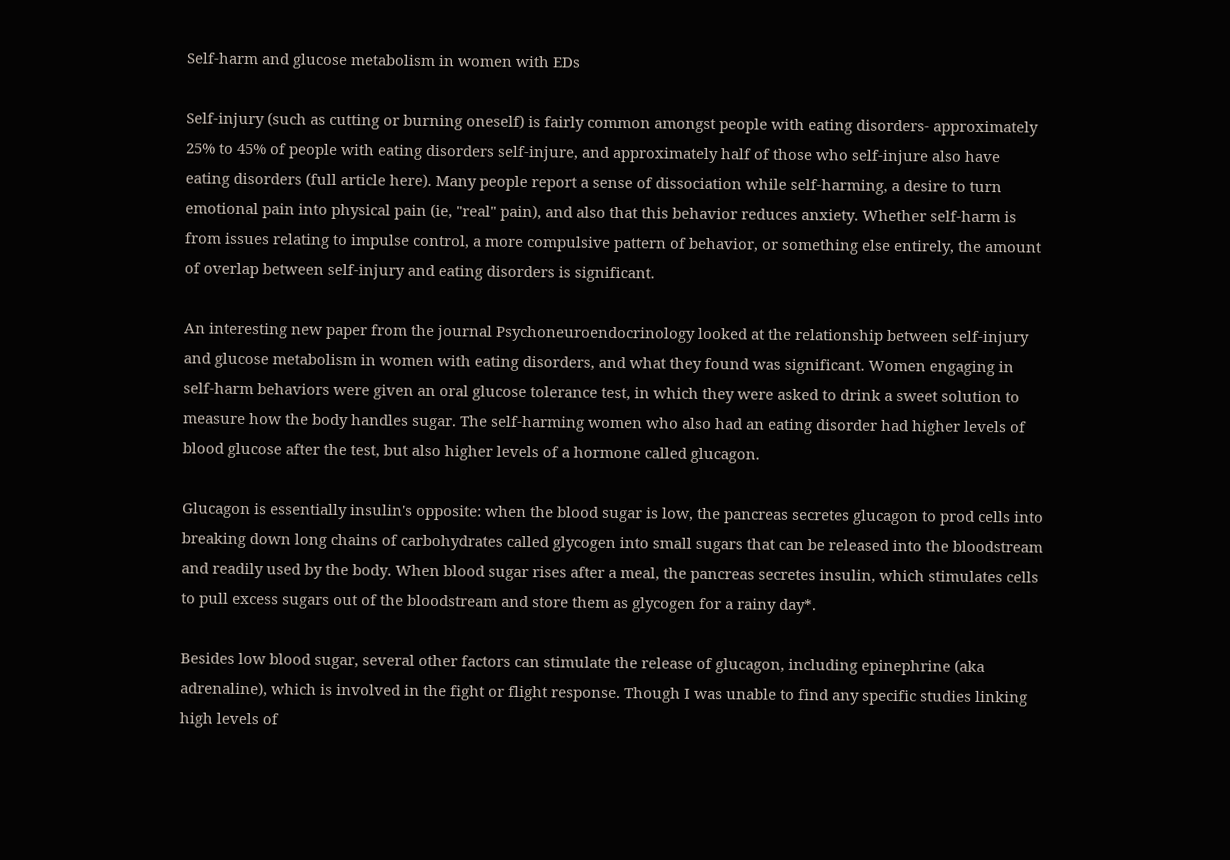Self-harm and glucose metabolism in women with EDs

Self-injury (such as cutting or burning oneself) is fairly common amongst people with eating disorders- approximately 25% to 45% of people with eating disorders self-injure, and approximately half of those who self-injure also have eating disorders (full article here). Many people report a sense of dissociation while self-harming, a desire to turn emotional pain into physical pain (ie, "real" pain), and also that this behavior reduces anxiety. Whether self-harm is from issues relating to impulse control, a more compulsive pattern of behavior, or something else entirely, the amount of overlap between self-injury and eating disorders is significant.

An interesting new paper from the journal Psychoneuroendocrinology looked at the relationship between self-injury and glucose metabolism in women with eating disorders, and what they found was significant. Women engaging in self-harm behaviors were given an oral glucose tolerance test, in which they were asked to drink a sweet solution to measure how the body handles sugar. The self-harming women who also had an eating disorder had higher levels of blood glucose after the test, but also higher levels of a hormone called glucagon.

Glucagon is essentially insulin's opposite: when the blood sugar is low, the pancreas secretes glucagon to prod cells into breaking down long chains of carbohydrates called glycogen into small sugars that can be released into the bloodstream and readily used by the body. When blood sugar rises after a meal, the pancreas secretes insulin, which stimulates cells to pull excess sugars out of the bloodstream and store them as glycogen for a rainy day*.

Besides low blood sugar, several other factors can stimulate the release of glucagon, including epinephrine (aka adrenaline), which is involved in the fight or flight response. Though I was unable to find any specific studies linking high levels of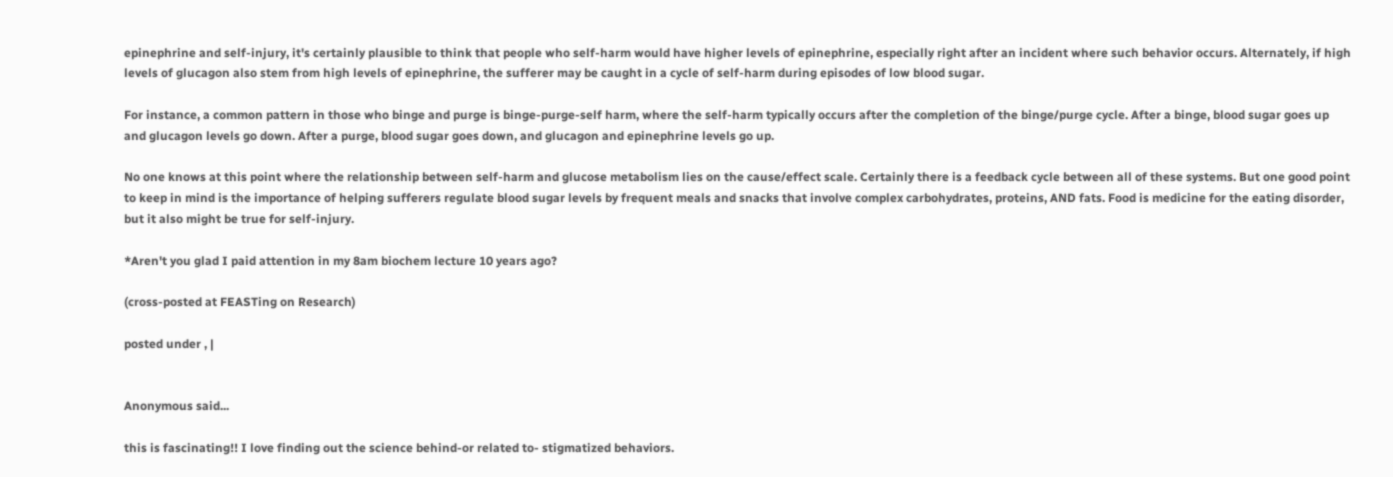epinephrine and self-injury, it's certainly plausible to think that people who self-harm would have higher levels of epinephrine, especially right after an incident where such behavior occurs. Alternately, if high levels of glucagon also stem from high levels of epinephrine, the sufferer may be caught in a cycle of self-harm during episodes of low blood sugar.

For instance, a common pattern in those who binge and purge is binge-purge-self harm, where the self-harm typically occurs after the completion of the binge/purge cycle. After a binge, blood sugar goes up and glucagon levels go down. After a purge, blood sugar goes down, and glucagon and epinephrine levels go up.

No one knows at this point where the relationship between self-harm and glucose metabolism lies on the cause/effect scale. Certainly there is a feedback cycle between all of these systems. But one good point to keep in mind is the importance of helping sufferers regulate blood sugar levels by frequent meals and snacks that involve complex carbohydrates, proteins, AND fats. Food is medicine for the eating disorder, but it also might be true for self-injury.

*Aren't you glad I paid attention in my 8am biochem lecture 10 years ago?

(cross-posted at FEASTing on Research)

posted under , |


Anonymous said...

this is fascinating!! I love finding out the science behind-or related to- stigmatized behaviors.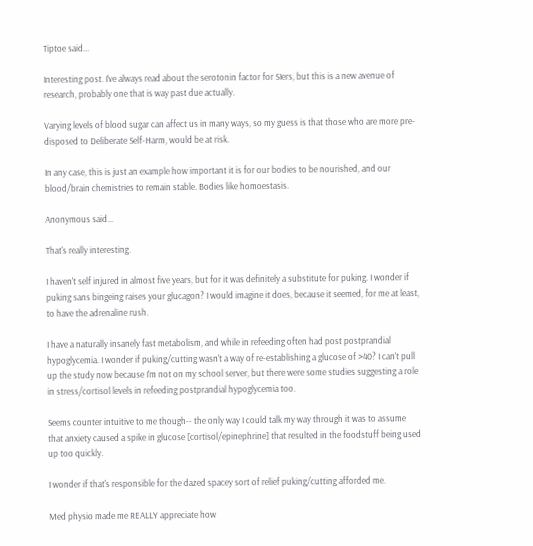Tiptoe said...

Interesting post. I've always read about the serotonin factor for SIers, but this is a new avenue of research, probably one that is way past due actually.

Varying levels of blood sugar can affect us in many ways, so my guess is that those who are more pre-disposed to Deliberate Self-Harm, would be at risk.

In any case, this is just an example how important it is for our bodies to be nourished, and our blood/brain chemistries to remain stable. Bodies like homoestasis.

Anonymous said...

That's really interesting.

I haven't self injured in almost five years, but for it was definitely a substitute for puking. I wonder if puking sans bingeing raises your glucagon? I would imagine it does, because it seemed, for me at least, to have the adrenaline rush.

I have a naturally insanely fast metabolism, and while in refeeding often had post postprandial hypoglycemia. I wonder if puking/cutting wasn't a way of re-establishing a glucose of >40? I can't pull up the study now because I'm not on my school server, but there were some studies suggesting a role in stress/cortisol levels in refeeding postprandial hypoglycemia too.

Seems counter intuitive to me though-- the only way I could talk my way through it was to assume that anxiety caused a spike in glucose [cortisol/epinephrine] that resulted in the foodstuff being used up too quickly.

I wonder if that's responsible for the dazed spacey sort of relief puking/cutting afforded me.

Med physio made me REALLY appreciate how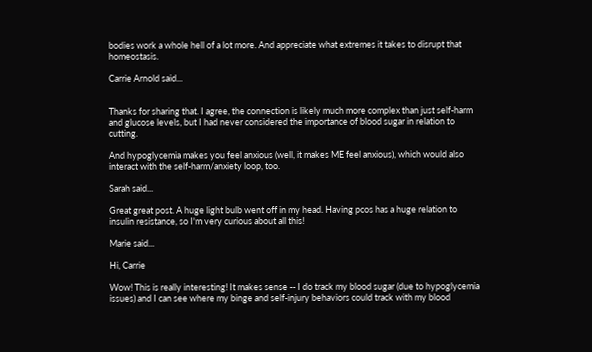bodies work a whole hell of a lot more. And appreciate what extremes it takes to disrupt that homeostasis.

Carrie Arnold said...


Thanks for sharing that. I agree, the connection is likely much more complex than just self-harm and glucose levels, but I had never considered the importance of blood sugar in relation to cutting.

And hypoglycemia makes you feel anxious (well, it makes ME feel anxious), which would also interact with the self-harm/anxiety loop, too.

Sarah said...

Great great post. A huge light bulb went off in my head. Having pcos has a huge relation to insulin resistance, so I'm very curious about all this!

Marie said...

Hi, Carrie

Wow! This is really interesting! It makes sense -- I do track my blood sugar (due to hypoglycemia issues) and I can see where my binge and self-injury behaviors could track with my blood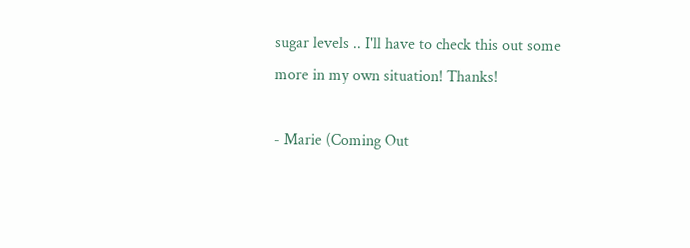sugar levels .. I'll have to check this out some more in my own situation! Thanks!

- Marie (Coming Out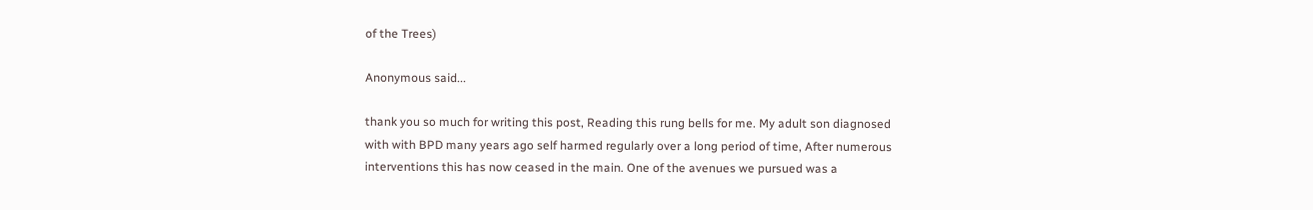of the Trees)

Anonymous said...

thank you so much for writing this post, Reading this rung bells for me. My adult son diagnosed with with BPD many years ago self harmed regularly over a long period of time, After numerous interventions this has now ceased in the main. One of the avenues we pursued was a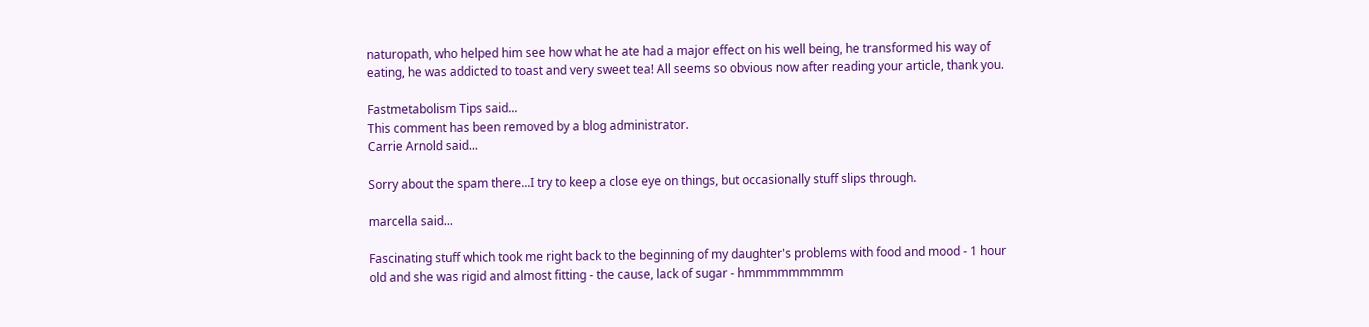naturopath, who helped him see how what he ate had a major effect on his well being, he transformed his way of eating, he was addicted to toast and very sweet tea! All seems so obvious now after reading your article, thank you.

Fastmetabolism Tips said...
This comment has been removed by a blog administrator.
Carrie Arnold said...

Sorry about the spam there...I try to keep a close eye on things, but occasionally stuff slips through.

marcella said...

Fascinating stuff which took me right back to the beginning of my daughter's problems with food and mood - 1 hour old and she was rigid and almost fitting - the cause, lack of sugar - hmmmmmmmmm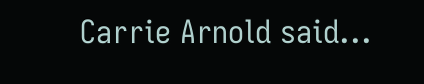Carrie Arnold said...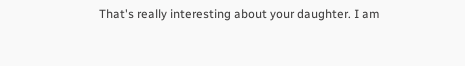That's really interesting about your daughter. I am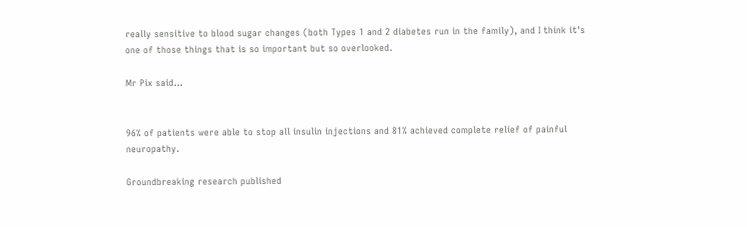really sensitive to blood sugar changes (both Types 1 and 2 diabetes run in the family), and I think it's one of those things that is so important but so overlooked.

Mr Pix said...


96% of patients were able to stop all insulin injections and 81% achieved complete relief of painful neuropathy.

Groundbreaking research published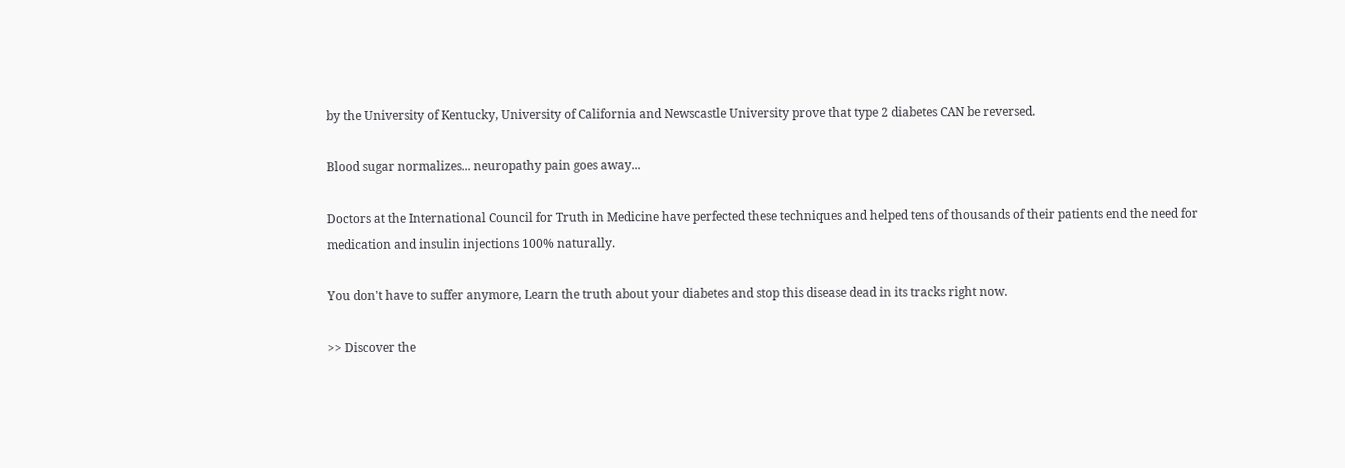by the University of Kentucky, University of California and Newscastle University prove that type 2 diabetes CAN be reversed.

Blood sugar normalizes... neuropathy pain goes away...

Doctors at the International Council for Truth in Medicine have perfected these techniques and helped tens of thousands of their patients end the need for medication and insulin injections 100% naturally.

You don't have to suffer anymore, Learn the truth about your diabetes and stop this disease dead in its tracks right now.

>> Discover the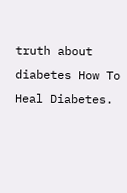truth about diabetes How To Heal Diabetes.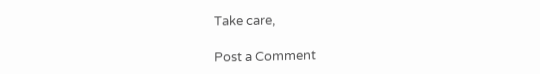Take care,

Post a Comment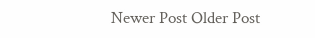Newer Post Older Post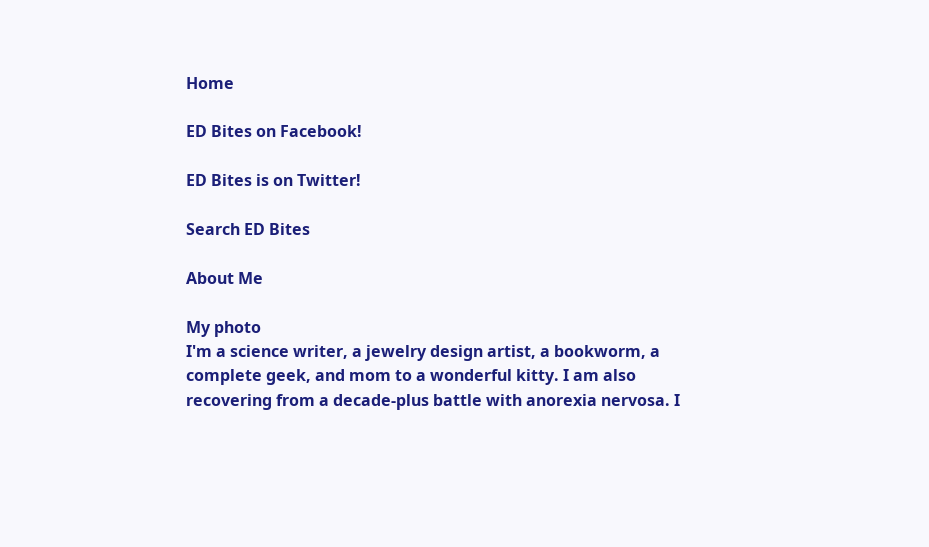Home

ED Bites on Facebook!

ED Bites is on Twitter!

Search ED Bites

About Me

My photo
I'm a science writer, a jewelry design artist, a bookworm, a complete geek, and mom to a wonderful kitty. I am also recovering from a decade-plus battle with anorexia nervosa. I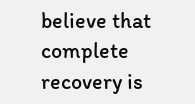believe that complete recovery is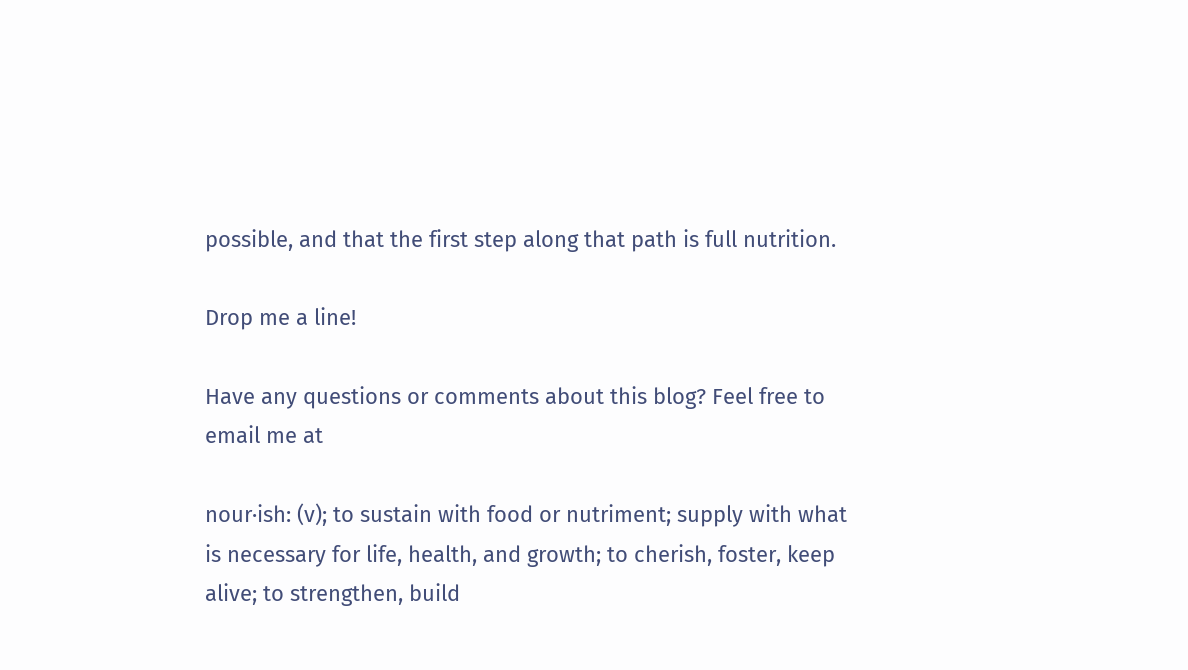possible, and that the first step along that path is full nutrition.

Drop me a line!

Have any questions or comments about this blog? Feel free to email me at

nour·ish: (v); to sustain with food or nutriment; supply with what is necessary for life, health, and growth; to cherish, foster, keep alive; to strengthen, build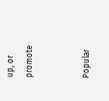up, or promote


Popular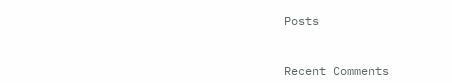Posts


Recent Comments